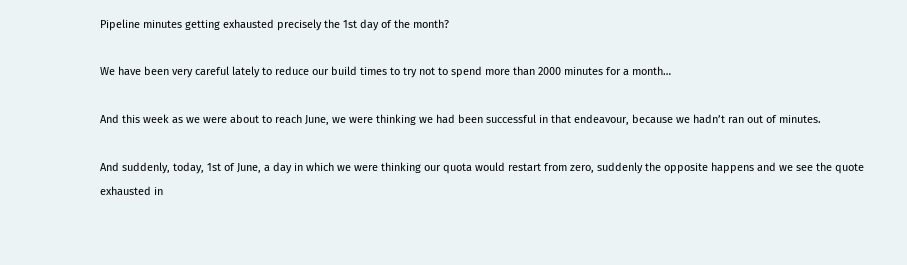Pipeline minutes getting exhausted precisely the 1st day of the month?

We have been very careful lately to reduce our build times to try not to spend more than 2000 minutes for a month…

And this week as we were about to reach June, we were thinking we had been successful in that endeavour, because we hadn’t ran out of minutes.

And suddenly, today, 1st of June, a day in which we were thinking our quota would restart from zero, suddenly the opposite happens and we see the quote exhausted in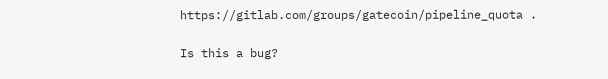https://gitlab.com/groups/gatecoin/pipeline_quota .

Is this a bug?